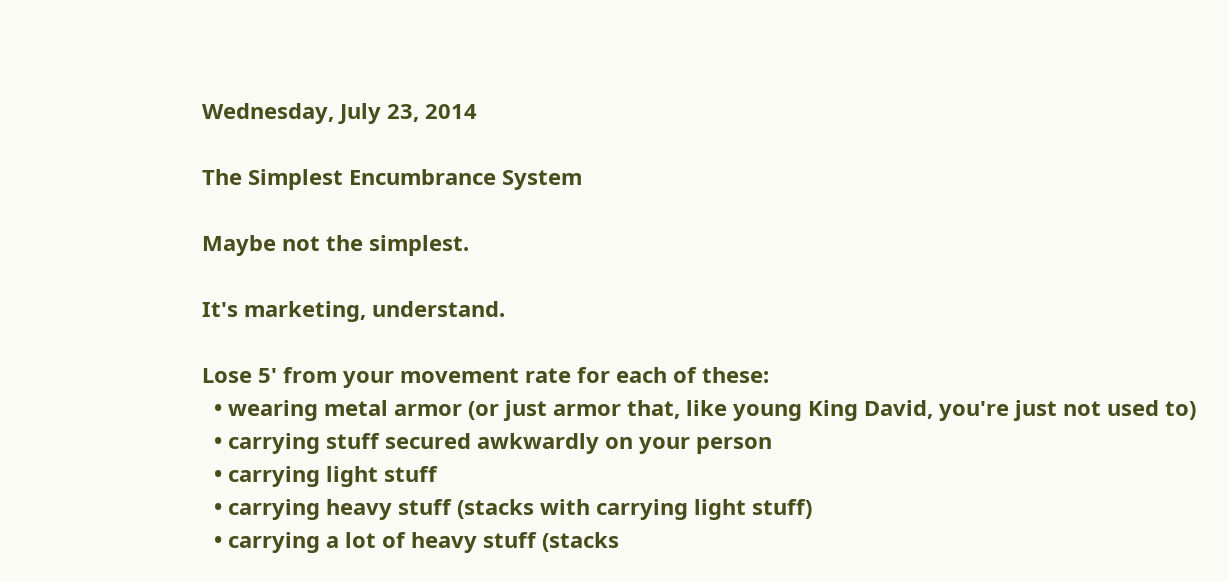Wednesday, July 23, 2014

The Simplest Encumbrance System

Maybe not the simplest.

It's marketing, understand.

Lose 5' from your movement rate for each of these:
  • wearing metal armor (or just armor that, like young King David, you're just not used to)
  • carrying stuff secured awkwardly on your person
  • carrying light stuff
  • carrying heavy stuff (stacks with carrying light stuff)
  • carrying a lot of heavy stuff (stacks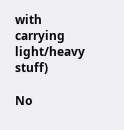with carrying light/heavy stuff)

No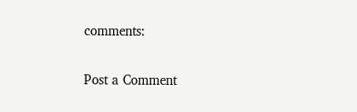comments:

Post a Comment